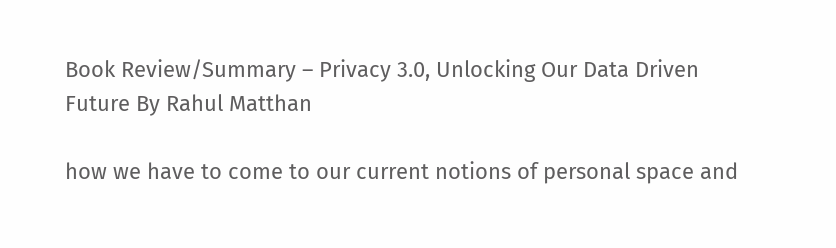Book Review/Summary – Privacy 3.0, Unlocking Our Data Driven Future By Rahul Matthan

how we have to come to our current notions of personal space and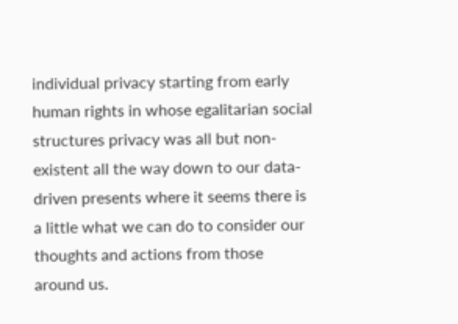individual privacy starting from early human rights in whose egalitarian social structures privacy was all but non-existent all the way down to our data-driven presents where it seems there is a little what we can do to consider our thoughts and actions from those around us.